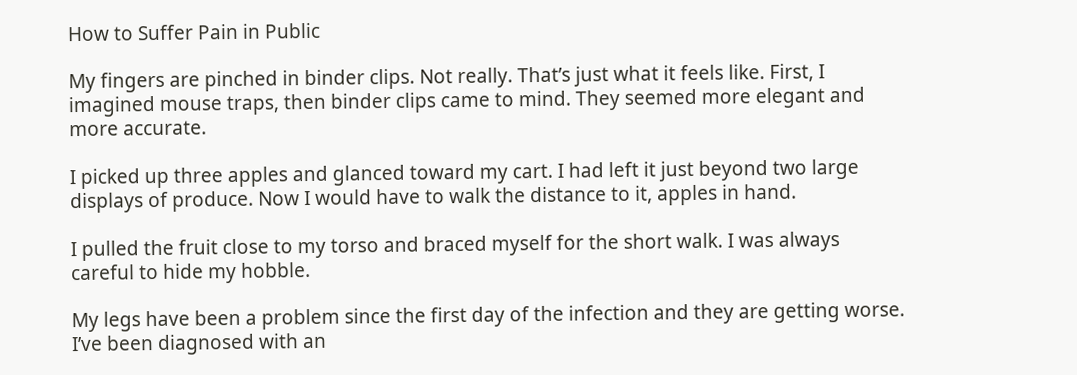How to Suffer Pain in Public

My fingers are pinched in binder clips. Not really. That’s just what it feels like. First, I imagined mouse traps, then binder clips came to mind. They seemed more elegant and more accurate.

I picked up three apples and glanced toward my cart. I had left it just beyond two large displays of produce. Now I would have to walk the distance to it, apples in hand.

I pulled the fruit close to my torso and braced myself for the short walk. I was always careful to hide my hobble.

My legs have been a problem since the first day of the infection and they are getting worse. I’ve been diagnosed with an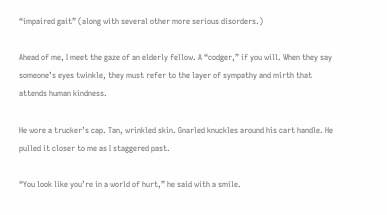“impaired gait” (along with several other more serious disorders.)

Ahead of me, I meet the gaze of an elderly fellow. A “codger,” if you will. When they say someone’s eyes twinkle, they must refer to the layer of sympathy and mirth that attends human kindness.

He wore a trucker’s cap. Tan, wrinkled skin. Gnarled knuckles around his cart handle. He pulled it closer to me as I staggered past.

“You look like you’re in a world of hurt,” he said with a smile.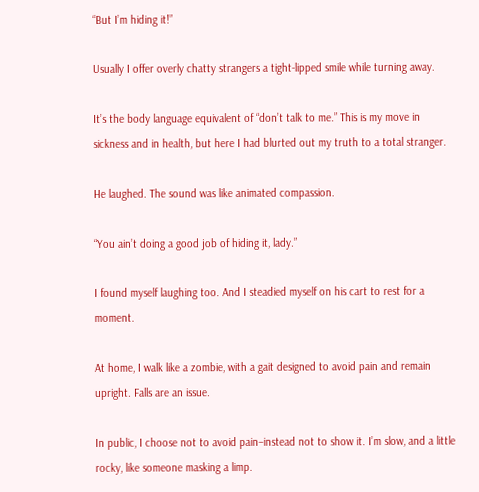“But I’m hiding it!”

Usually I offer overly chatty strangers a tight-lipped smile while turning away.

It’s the body language equivalent of “don’t talk to me.” This is my move in sickness and in health, but here I had blurted out my truth to a total stranger.

He laughed. The sound was like animated compassion.

“You ain’t doing a good job of hiding it, lady.”

I found myself laughing too. And I steadied myself on his cart to rest for a moment.

At home, I walk like a zombie, with a gait designed to avoid pain and remain upright. Falls are an issue.

In public, I choose not to avoid pain–instead not to show it. I’m slow, and a little rocky, like someone masking a limp.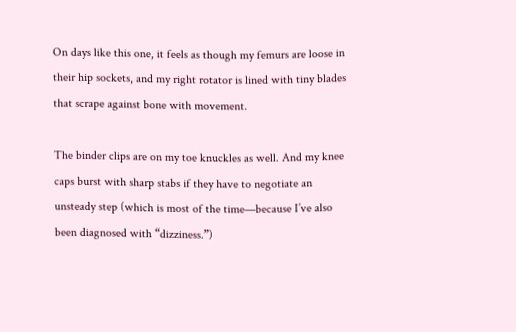On days like this one, it feels as though my femurs are loose in their hip sockets, and my right rotator is lined with tiny blades that scrape against bone with movement.

The binder clips are on my toe knuckles as well. And my knee caps burst with sharp stabs if they have to negotiate an unsteady step (which is most of the time—because I’ve also been diagnosed with “dizziness.”)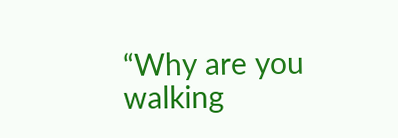“Why are you walking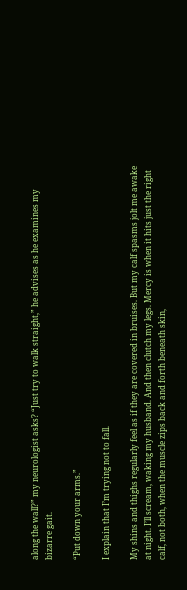along the wall?” my neurologist asks? “Just try to walk straight,” he advises as he examines my bizarre gait.

“Put down your arms.”

I explain that I’m trying not to fall.

My shins and thighs regularly feel as if they are covered in bruises. But my calf spasms jolt me awake at night. I’ll scream, waking my husband. And then clutch my legs. Mercy is when it hits just the right calf, not both, when the muscle zips back and forth beneath skin,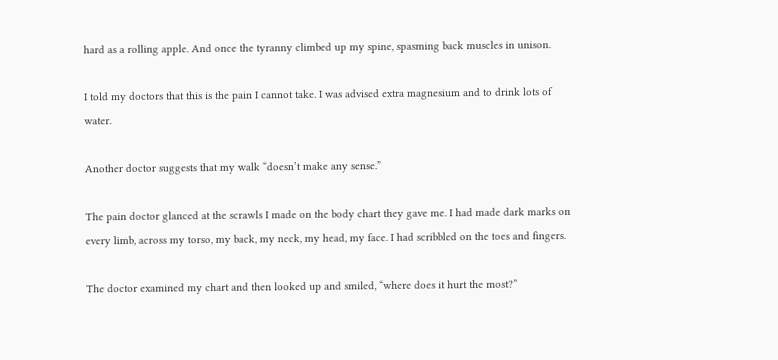hard as a rolling apple. And once the tyranny climbed up my spine, spasming back muscles in unison.

I told my doctors that this is the pain I cannot take. I was advised extra magnesium and to drink lots of water.

Another doctor suggests that my walk “doesn’t make any sense.”

The pain doctor glanced at the scrawls I made on the body chart they gave me. I had made dark marks on every limb, across my torso, my back, my neck, my head, my face. I had scribbled on the toes and fingers.

The doctor examined my chart and then looked up and smiled, “where does it hurt the most?”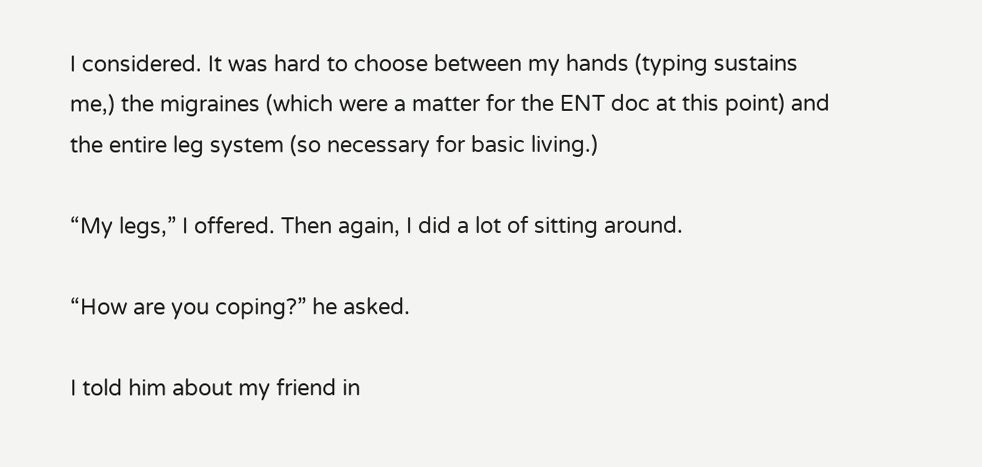I considered. It was hard to choose between my hands (typing sustains me,) the migraines (which were a matter for the ENT doc at this point) and the entire leg system (so necessary for basic living.)

“My legs,” I offered. Then again, I did a lot of sitting around.

“How are you coping?” he asked.

I told him about my friend in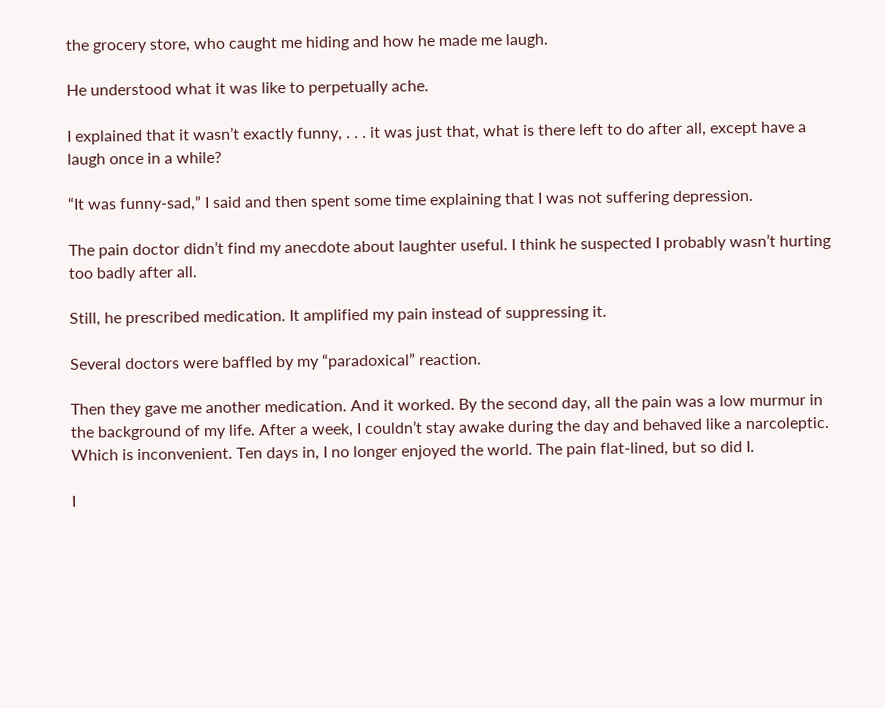the grocery store, who caught me hiding and how he made me laugh.

He understood what it was like to perpetually ache.

I explained that it wasn’t exactly funny, . . . it was just that, what is there left to do after all, except have a laugh once in a while?

“It was funny-sad,” I said and then spent some time explaining that I was not suffering depression.

The pain doctor didn’t find my anecdote about laughter useful. I think he suspected I probably wasn’t hurting too badly after all.

Still, he prescribed medication. It amplified my pain instead of suppressing it.

Several doctors were baffled by my “paradoxical” reaction.

Then they gave me another medication. And it worked. By the second day, all the pain was a low murmur in the background of my life. After a week, I couldn’t stay awake during the day and behaved like a narcoleptic. Which is inconvenient. Ten days in, I no longer enjoyed the world. The pain flat-lined, but so did I.

I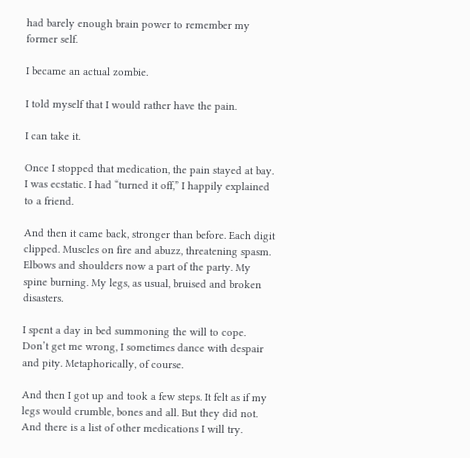had barely enough brain power to remember my former self.

I became an actual zombie.

I told myself that I would rather have the pain.

I can take it.

Once I stopped that medication, the pain stayed at bay. I was ecstatic. I had “turned it off,” I happily explained to a friend.

And then it came back, stronger than before. Each digit clipped. Muscles on fire and abuzz, threatening spasm. Elbows and shoulders now a part of the party. My spine burning. My legs, as usual, bruised and broken disasters.

I spent a day in bed summoning the will to cope. Don’t get me wrong, I sometimes dance with despair and pity. Metaphorically, of course.

And then I got up and took a few steps. It felt as if my legs would crumble, bones and all. But they did not. And there is a list of other medications I will try.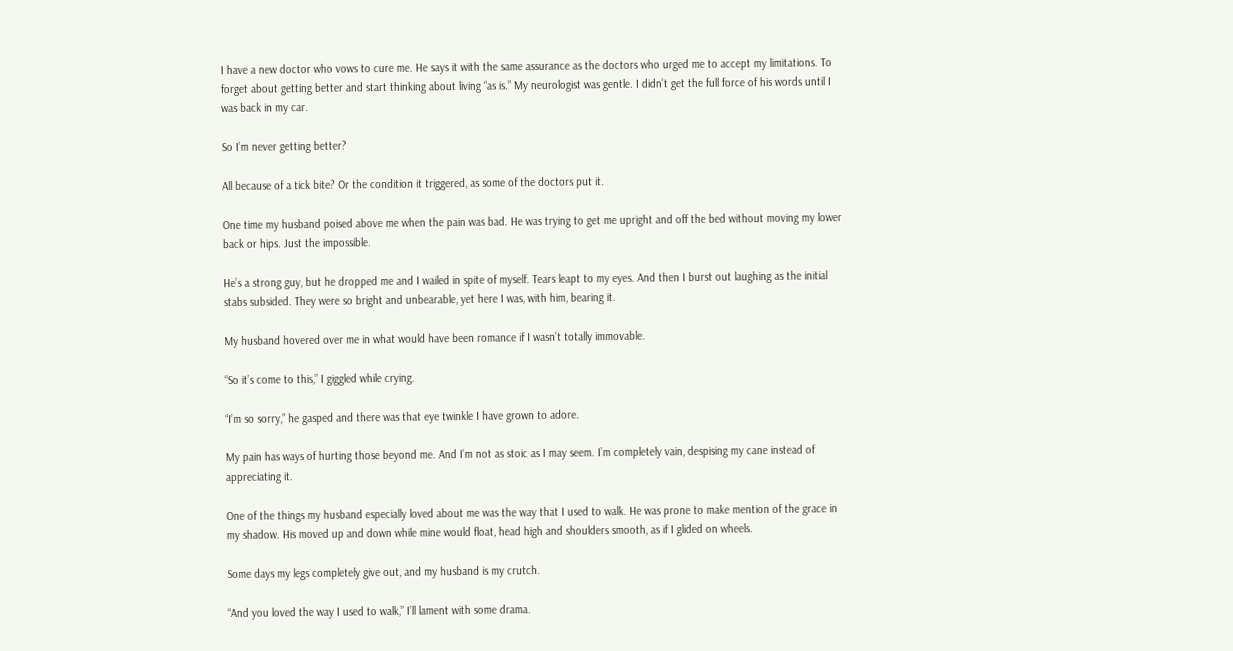I have a new doctor who vows to cure me. He says it with the same assurance as the doctors who urged me to accept my limitations. To forget about getting better and start thinking about living “as is.” My neurologist was gentle. I didn’t get the full force of his words until I was back in my car.

So I’m never getting better?

All because of a tick bite? Or the condition it triggered, as some of the doctors put it.

One time my husband poised above me when the pain was bad. He was trying to get me upright and off the bed without moving my lower back or hips. Just the impossible.

He’s a strong guy, but he dropped me and I wailed in spite of myself. Tears leapt to my eyes. And then I burst out laughing as the initial stabs subsided. They were so bright and unbearable, yet here I was, with him, bearing it.

My husband hovered over me in what would have been romance if I wasn’t totally immovable.

“So it’s come to this,” I giggled while crying.

“I’m so sorry,” he gasped and there was that eye twinkle I have grown to adore.

My pain has ways of hurting those beyond me. And I’m not as stoic as I may seem. I’m completely vain, despising my cane instead of appreciating it.

One of the things my husband especially loved about me was the way that I used to walk. He was prone to make mention of the grace in my shadow. His moved up and down while mine would float, head high and shoulders smooth, as if I glided on wheels.

Some days my legs completely give out, and my husband is my crutch.

“And you loved the way I used to walk,” I’ll lament with some drama.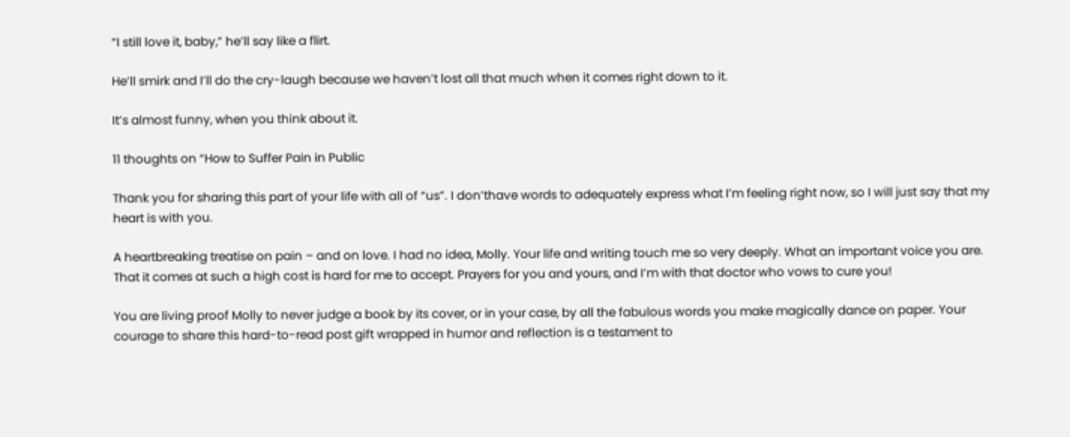“I still love it, baby,” he’ll say like a flirt.

He’ll smirk and I’ll do the cry-laugh because we haven’t lost all that much when it comes right down to it.

It’s almost funny, when you think about it.

11 thoughts on “How to Suffer Pain in Public

Thank you for sharing this part of your life with all of “us”. I don’thave words to adequately express what I’m feeling right now, so I will just say that my heart is with you.

A heartbreaking treatise on pain – and on love. I had no idea, Molly. Your life and writing touch me so very deeply. What an important voice you are. That it comes at such a high cost is hard for me to accept. Prayers for you and yours, and I’m with that doctor who vows to cure you!

You are living proof Molly to never judge a book by its cover, or in your case, by all the fabulous words you make magically dance on paper. Your courage to share this hard-to-read post gift wrapped in humor and reflection is a testament to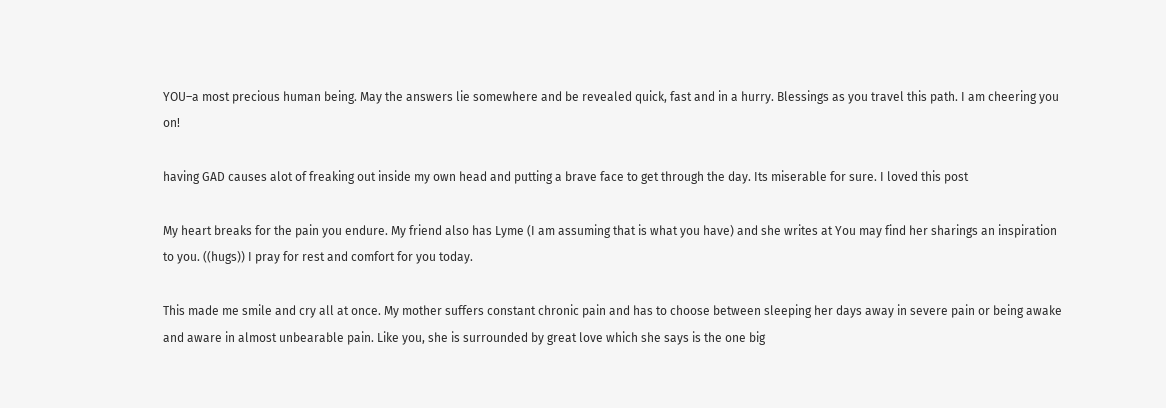YOU–a most precious human being. May the answers lie somewhere and be revealed quick, fast and in a hurry. Blessings as you travel this path. I am cheering you on!

having GAD causes alot of freaking out inside my own head and putting a brave face to get through the day. Its miserable for sure. I loved this post

My heart breaks for the pain you endure. My friend also has Lyme (I am assuming that is what you have) and she writes at You may find her sharings an inspiration to you. ((hugs)) I pray for rest and comfort for you today.

This made me smile and cry all at once. My mother suffers constant chronic pain and has to choose between sleeping her days away in severe pain or being awake and aware in almost unbearable pain. Like you, she is surrounded by great love which she says is the one big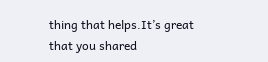thing that helps.It’s great that you shared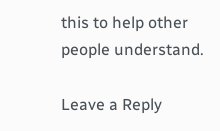this to help other people understand.

Leave a Reply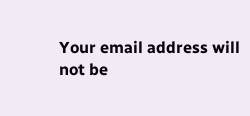Your email address will not be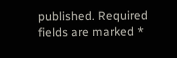published. Required fields are marked *